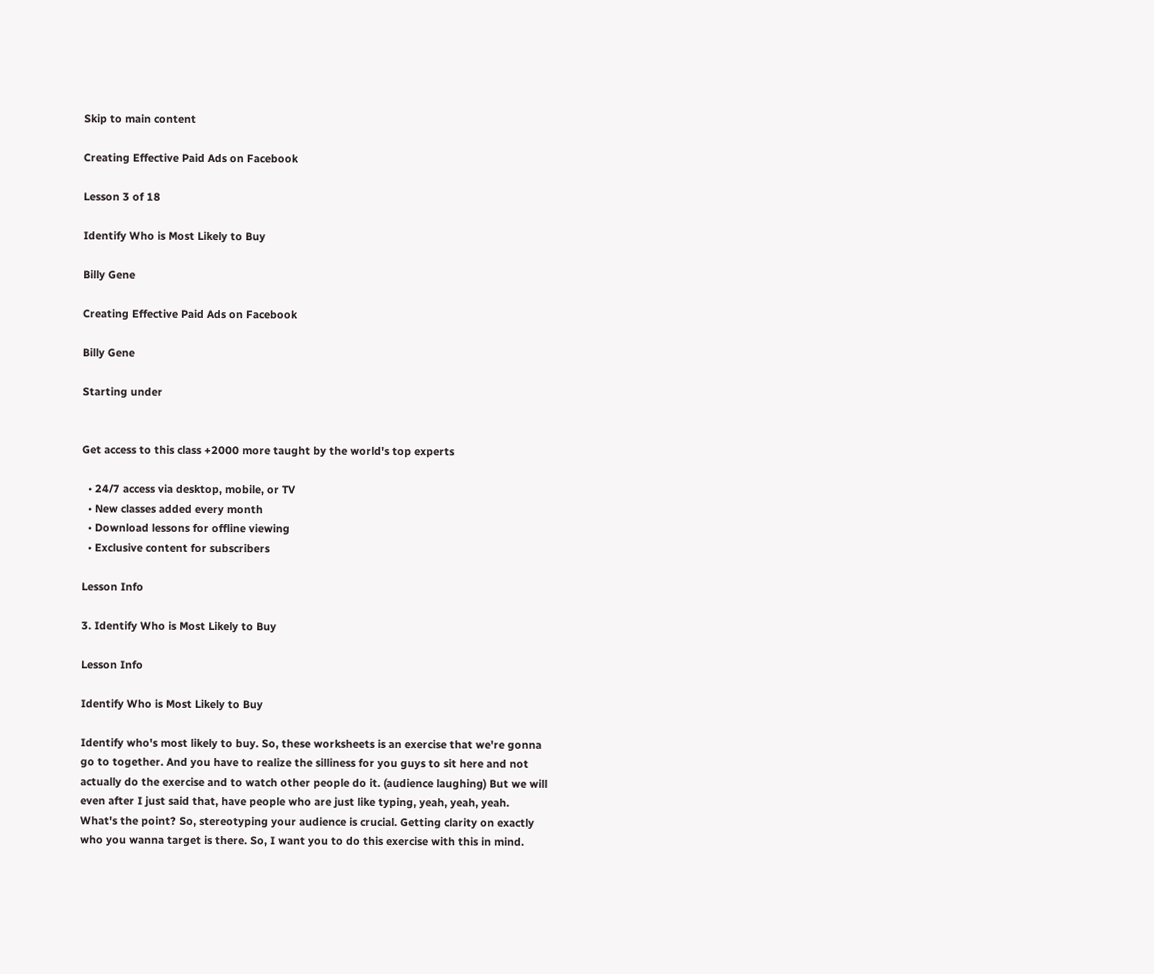Skip to main content

Creating Effective Paid Ads on Facebook

Lesson 3 of 18

Identify Who is Most Likely to Buy

Billy Gene

Creating Effective Paid Ads on Facebook

Billy Gene

Starting under


Get access to this class +2000 more taught by the world's top experts

  • 24/7 access via desktop, mobile, or TV
  • New classes added every month
  • Download lessons for offline viewing
  • Exclusive content for subscribers

Lesson Info

3. Identify Who is Most Likely to Buy

Lesson Info

Identify Who is Most Likely to Buy

Identify who's most likely to buy. So, these worksheets is an exercise that we're gonna go to together. And you have to realize the silliness for you guys to sit here and not actually do the exercise and to watch other people do it. (audience laughing) But we will even after I just said that, have people who are just like typing, yeah, yeah, yeah. What's the point? So, stereotyping your audience is crucial. Getting clarity on exactly who you wanna target is there. So, I want you to do this exercise with this in mind.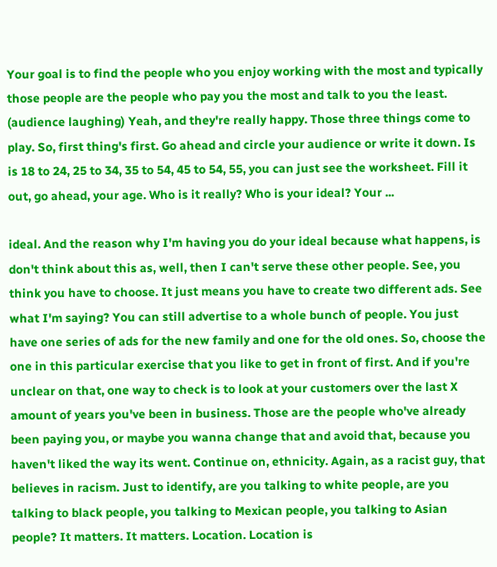Your goal is to find the people who you enjoy working with the most and typically those people are the people who pay you the most and talk to you the least. (audience laughing) Yeah, and they're really happy. Those three things come to play. So, first thing's first. Go ahead and circle your audience or write it down. Is is 18 to 24, 25 to 34, 35 to 54, 45 to 54, 55, you can just see the worksheet. Fill it out, go ahead, your age. Who is it really? Who is your ideal? Your ...

ideal. And the reason why I'm having you do your ideal because what happens, is don't think about this as, well, then I can't serve these other people. See, you think you have to choose. It just means you have to create two different ads. See what I'm saying? You can still advertise to a whole bunch of people. You just have one series of ads for the new family and one for the old ones. So, choose the one in this particular exercise that you like to get in front of first. And if you're unclear on that, one way to check is to look at your customers over the last X amount of years you've been in business. Those are the people who've already been paying you, or maybe you wanna change that and avoid that, because you haven't liked the way its went. Continue on, ethnicity. Again, as a racist guy, that believes in racism. Just to identify, are you talking to white people, are you talking to black people, you talking to Mexican people, you talking to Asian people? It matters. It matters. Location. Location is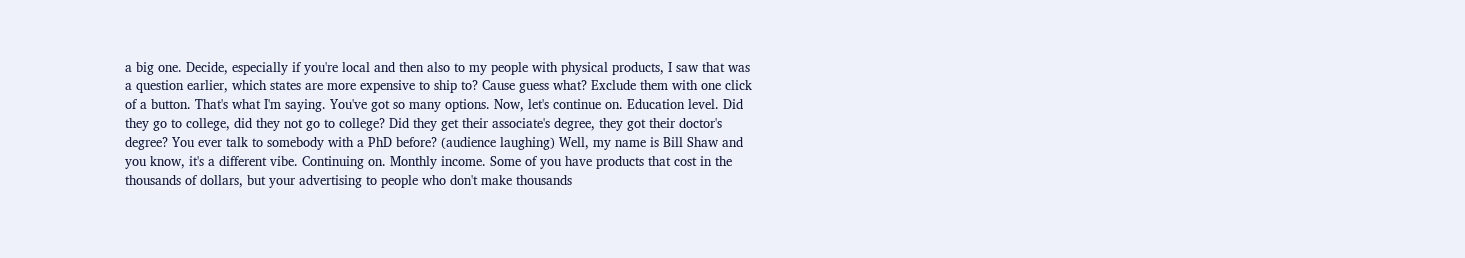a big one. Decide, especially if you're local and then also to my people with physical products, I saw that was a question earlier, which states are more expensive to ship to? Cause guess what? Exclude them with one click of a button. That's what I'm saying. You've got so many options. Now, let's continue on. Education level. Did they go to college, did they not go to college? Did they get their associate's degree, they got their doctor's degree? You ever talk to somebody with a PhD before? (audience laughing) Well, my name is Bill Shaw and you know, it's a different vibe. Continuing on. Monthly income. Some of you have products that cost in the thousands of dollars, but your advertising to people who don't make thousands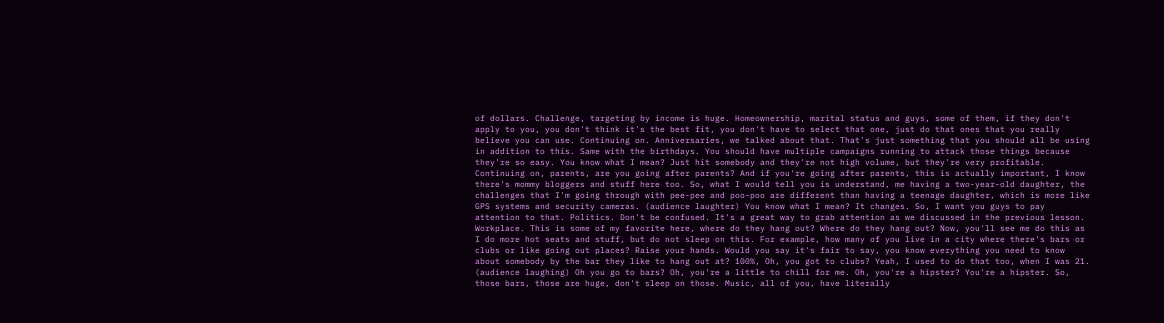of dollars. Challenge, targeting by income is huge. Homeownership, marital status and guys, some of them, if they don't apply to you, you don't think it's the best fit, you don't have to select that one, just do that ones that you really believe you can use. Continuing on. Anniversaries, we talked about that. That's just something that you should all be using in addition to this. Same with the birthdays. You should have multiple campaigns running to attack those things because they're so easy. You know what I mean? Just hit somebody and they're not high volume, but they're very profitable. Continuing on, parents, are you going after parents? And if you're going after parents, this is actually important, I know there's mommy bloggers and stuff here too. So, what I would tell you is understand, me having a two-year-old daughter, the challenges that I'm going through with pee-pee and poo-poo are different than having a teenage daughter, which is more like GPS systems and security cameras. (audience laughter) You know what I mean? It changes. So, I want you guys to pay attention to that. Politics. Don't be confused. It's a great way to grab attention as we discussed in the previous lesson. Workplace. This is some of my favorite here, where do they hang out? Where do they hang out? Now, you'll see me do this as I do more hot seats and stuff, but do not sleep on this. For example, how many of you live in a city where there's bars or clubs or like going out places? Raise your hands. Would you say it's fair to say, you know everything you need to know about somebody by the bar they like to hang out at? 100%, Oh, you got to clubs? Yeah, I used to do that too, when I was 21. (audience laughing) Oh you go to bars? Oh, you're a little to chill for me. Oh, you're a hipster? You're a hipster. So, those bars, those are huge, don't sleep on those. Music, all of you, have literally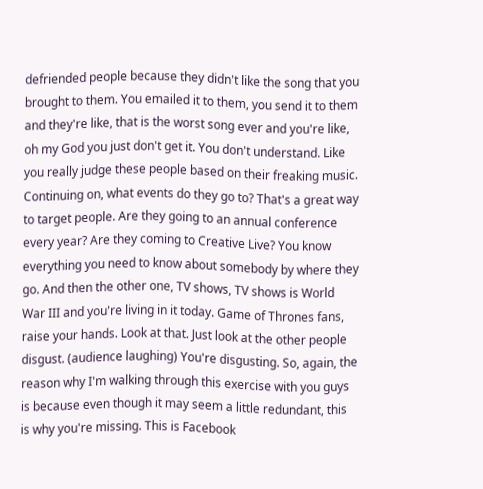defriended people because they didn't like the song that you brought to them. You emailed it to them, you send it to them and they're like, that is the worst song ever and you're like, oh my God you just don't get it. You don't understand. Like you really judge these people based on their freaking music. Continuing on, what events do they go to? That's a great way to target people. Are they going to an annual conference every year? Are they coming to Creative Live? You know everything you need to know about somebody by where they go. And then the other one, TV shows, TV shows is World War III and you're living in it today. Game of Thrones fans, raise your hands. Look at that. Just look at the other people disgust. (audience laughing) You're disgusting. So, again, the reason why I'm walking through this exercise with you guys is because even though it may seem a little redundant, this is why you're missing. This is Facebook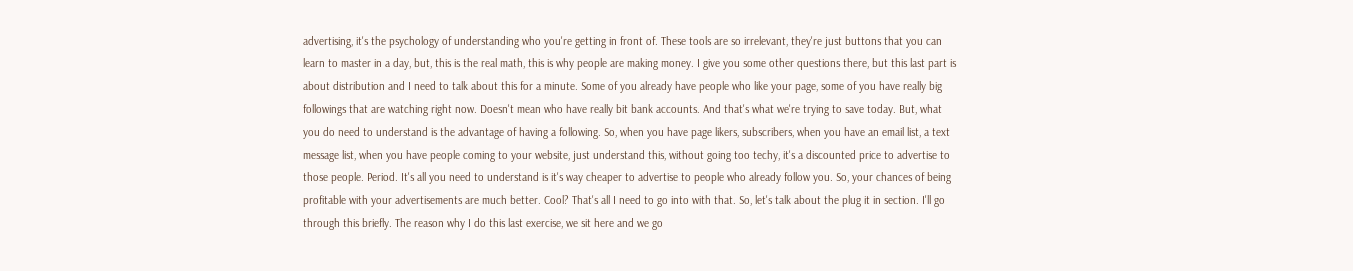advertising, it's the psychology of understanding who you're getting in front of. These tools are so irrelevant, they're just buttons that you can learn to master in a day, but, this is the real math, this is why people are making money. I give you some other questions there, but this last part is about distribution and I need to talk about this for a minute. Some of you already have people who like your page, some of you have really big followings that are watching right now. Doesn't mean who have really bit bank accounts. And that's what we're trying to save today. But, what you do need to understand is the advantage of having a following. So, when you have page likers, subscribers, when you have an email list, a text message list, when you have people coming to your website, just understand this, without going too techy, it's a discounted price to advertise to those people. Period. It's all you need to understand is it's way cheaper to advertise to people who already follow you. So, your chances of being profitable with your advertisements are much better. Cool? That's all I need to go into with that. So, let's talk about the plug it in section. I'll go through this briefly. The reason why I do this last exercise, we sit here and we go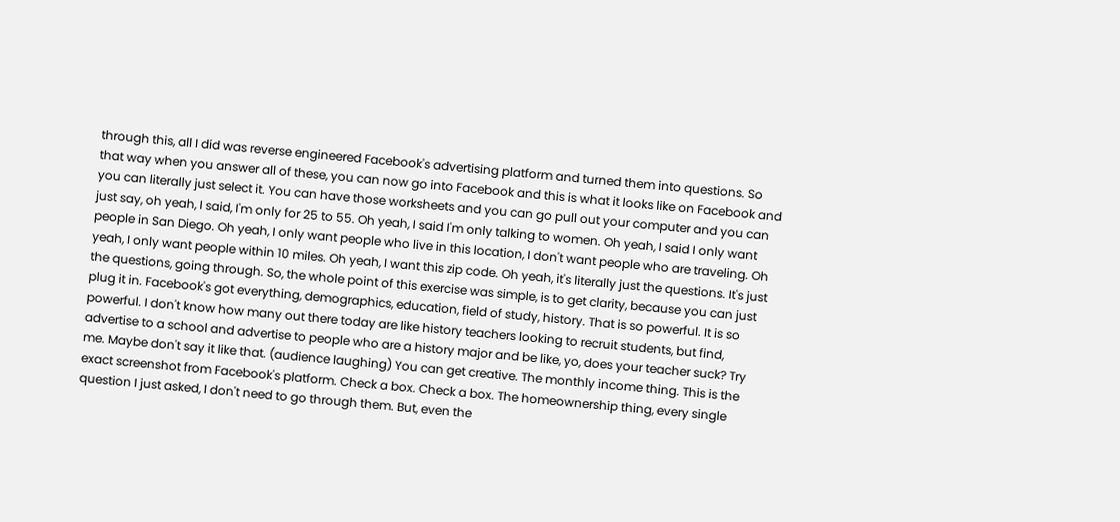through this, all I did was reverse engineered Facebook's advertising platform and turned them into questions. So that way when you answer all of these, you can now go into Facebook and this is what it looks like on Facebook and you can literally just select it. You can have those worksheets and you can go pull out your computer and you can just say, oh yeah, I said, I'm only for 25 to 55. Oh yeah, I said I'm only talking to women. Oh yeah, I said I only want people in San Diego. Oh yeah, I only want people who live in this location, I don't want people who are traveling. Oh yeah, I only want people within 10 miles. Oh yeah, I want this zip code. Oh yeah, it's literally just the questions. It's just the questions, going through. So, the whole point of this exercise was simple, is to get clarity, because you can just plug it in. Facebook's got everything, demographics, education, field of study, history. That is so powerful. It is so powerful. I don't know how many out there today are like history teachers looking to recruit students, but find, advertise to a school and advertise to people who are a history major and be like, yo, does your teacher suck? Try me. Maybe don't say it like that. (audience laughing) You can get creative. The monthly income thing. This is the exact screenshot from Facebook's platform. Check a box. Check a box. The homeownership thing, every single question I just asked, I don't need to go through them. But, even the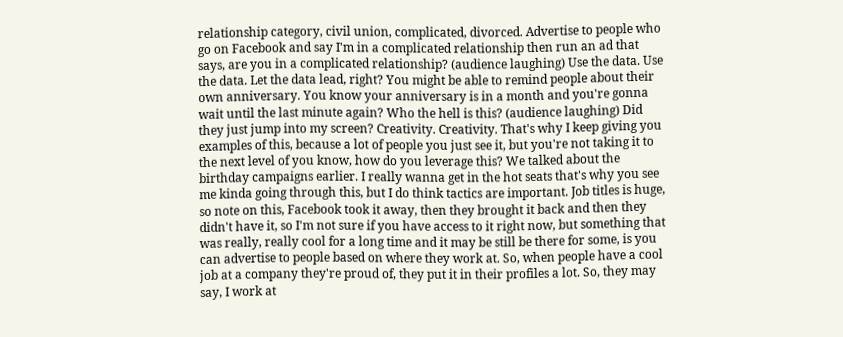relationship category, civil union, complicated, divorced. Advertise to people who go on Facebook and say I'm in a complicated relationship then run an ad that says, are you in a complicated relationship? (audience laughing) Use the data. Use the data. Let the data lead, right? You might be able to remind people about their own anniversary. You know your anniversary is in a month and you're gonna wait until the last minute again? Who the hell is this? (audience laughing) Did they just jump into my screen? Creativity. Creativity. That's why I keep giving you examples of this, because a lot of people you just see it, but you're not taking it to the next level of you know, how do you leverage this? We talked about the birthday campaigns earlier. I really wanna get in the hot seats that's why you see me kinda going through this, but I do think tactics are important. Job titles is huge, so note on this, Facebook took it away, then they brought it back and then they didn't have it, so I'm not sure if you have access to it right now, but something that was really, really cool for a long time and it may be still be there for some, is you can advertise to people based on where they work at. So, when people have a cool job at a company they're proud of, they put it in their profiles a lot. So, they may say, I work at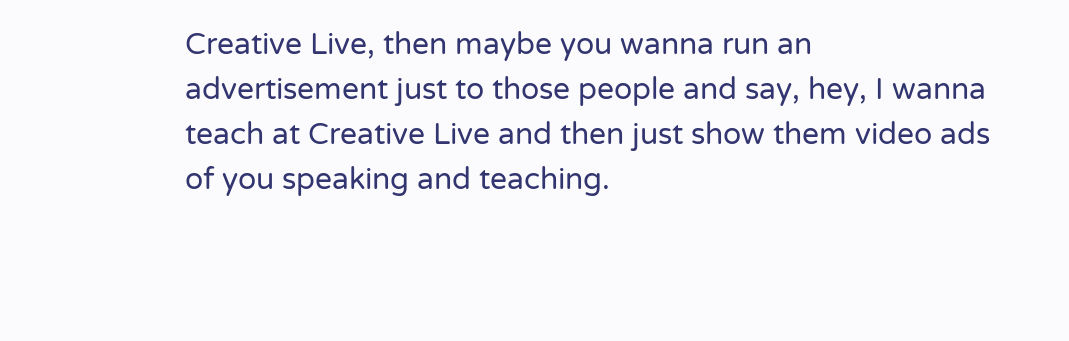Creative Live, then maybe you wanna run an advertisement just to those people and say, hey, I wanna teach at Creative Live and then just show them video ads of you speaking and teaching.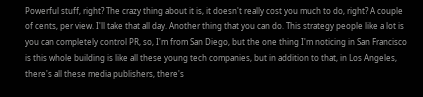Powerful stuff, right? The crazy thing about it is, it doesn't really cost you much to do, right? A couple of cents, per view. I'll take that all day. Another thing that you can do. This strategy people like a lot is you can completely control PR, so, I'm from San Diego, but the one thing I'm noticing in San Francisco is this whole building is like all these young tech companies, but in addition to that, in Los Angeles, there's all these media publishers, there's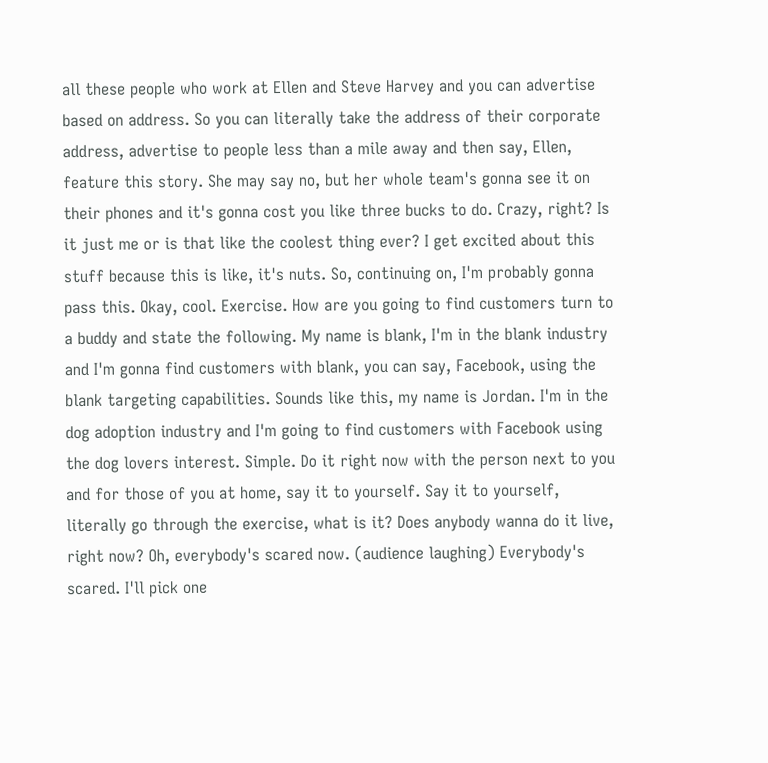all these people who work at Ellen and Steve Harvey and you can advertise based on address. So you can literally take the address of their corporate address, advertise to people less than a mile away and then say, Ellen, feature this story. She may say no, but her whole team's gonna see it on their phones and it's gonna cost you like three bucks to do. Crazy, right? Is it just me or is that like the coolest thing ever? I get excited about this stuff because this is like, it's nuts. So, continuing on, I'm probably gonna pass this. Okay, cool. Exercise. How are you going to find customers turn to a buddy and state the following. My name is blank, I'm in the blank industry and I'm gonna find customers with blank, you can say, Facebook, using the blank targeting capabilities. Sounds like this, my name is Jordan. I'm in the dog adoption industry and I'm going to find customers with Facebook using the dog lovers interest. Simple. Do it right now with the person next to you and for those of you at home, say it to yourself. Say it to yourself, literally go through the exercise, what is it? Does anybody wanna do it live, right now? Oh, everybody's scared now. (audience laughing) Everybody's scared. I'll pick one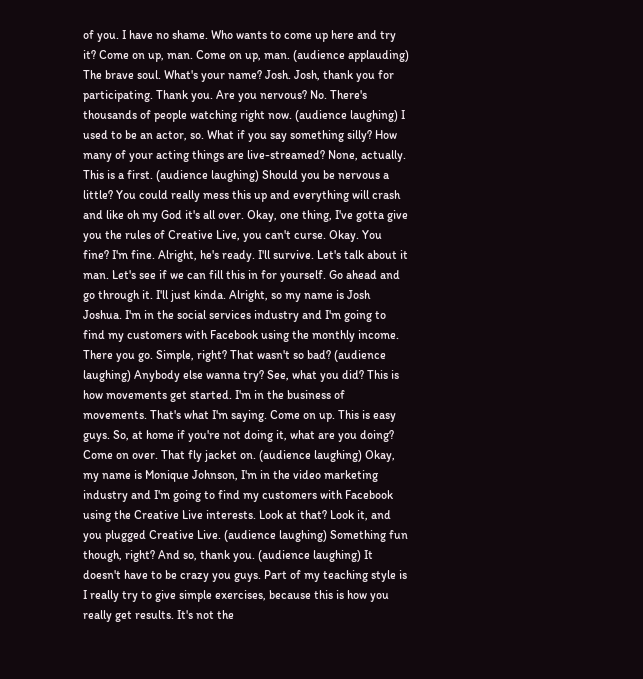of you. I have no shame. Who wants to come up here and try it? Come on up, man. Come on up, man. (audience applauding) The brave soul. What's your name? Josh. Josh, thank you for participating. Thank you. Are you nervous? No. There's thousands of people watching right now. (audience laughing) I used to be an actor, so. What if you say something silly? How many of your acting things are live-streamed? None, actually. This is a first. (audience laughing) Should you be nervous a little? You could really mess this up and everything will crash and like oh my God it's all over. Okay, one thing, I've gotta give you the rules of Creative Live, you can't curse. Okay. You fine? I'm fine. Alright, he's ready. I'll survive. Let's talk about it man. Let's see if we can fill this in for yourself. Go ahead and go through it. I'll just kinda. Alright, so my name is Josh Joshua. I'm in the social services industry and I'm going to find my customers with Facebook using the monthly income. There you go. Simple, right? That wasn't so bad? (audience laughing) Anybody else wanna try? See, what you did? This is how movements get started. I'm in the business of movements. That's what I'm saying. Come on up. This is easy guys. So, at home if you're not doing it, what are you doing? Come on over. That fly jacket on. (audience laughing) Okay, my name is Monique Johnson, I'm in the video marketing industry and I'm going to find my customers with Facebook using the Creative Live interests. Look at that? Look it, and you plugged Creative Live. (audience laughing) Something fun though, right? And so, thank you. (audience laughing) It doesn't have to be crazy you guys. Part of my teaching style is I really try to give simple exercises, because this is how you really get results. It's not the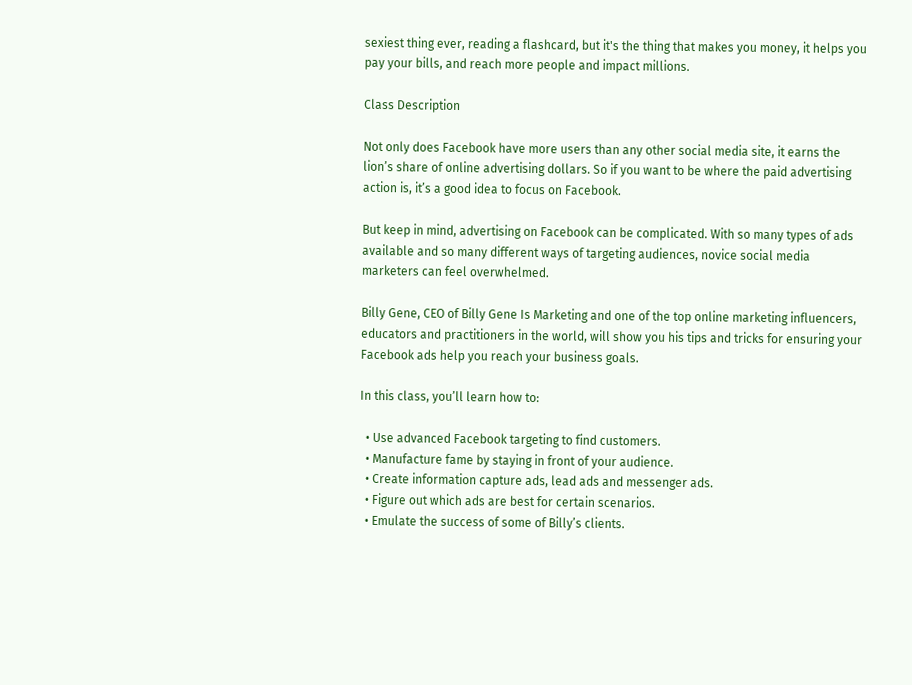sexiest thing ever, reading a flashcard, but it's the thing that makes you money, it helps you pay your bills, and reach more people and impact millions.

Class Description

Not only does Facebook have more users than any other social media site, it earns the lion’s share of online advertising dollars. So if you want to be where the paid advertising action is, it’s a good idea to focus on Facebook.

But keep in mind, advertising on Facebook can be complicated. With so many types of ads available and so many different ways of targeting audiences, novice social media marketers can feel overwhelmed.

Billy Gene, CEO of Billy Gene Is Marketing and one of the top online marketing influencers, educators and practitioners in the world, will show you his tips and tricks for ensuring your Facebook ads help you reach your business goals.

In this class, you’ll learn how to:

  • Use advanced Facebook targeting to find customers.
  • Manufacture fame by staying in front of your audience.
  • Create information capture ads, lead ads and messenger ads.
  • Figure out which ads are best for certain scenarios.
  • Emulate the success of some of Billy’s clients.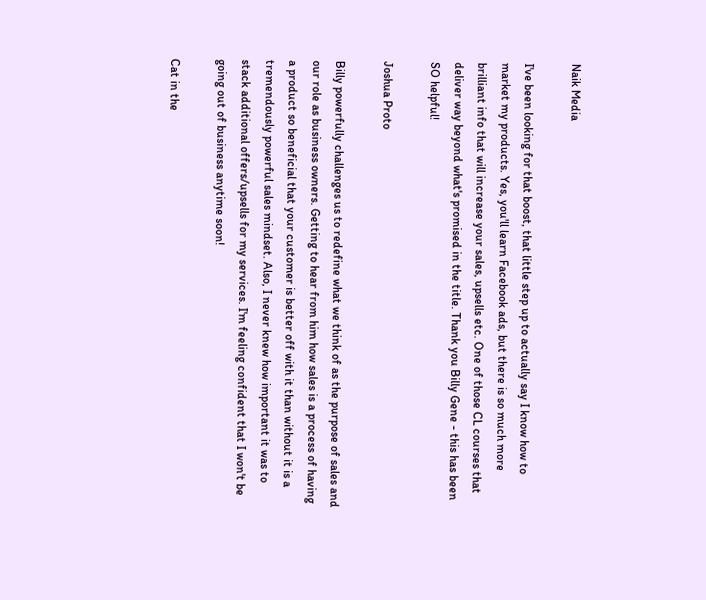Naik Media

I've been looking for that boost, that little step up to actually say I know how to market my products. Yes, you'll learn Facebook ads, but there is so much more brilliant info that will increase your sales, upsells etc. One of those CL courses that deliver way beyond what's promised in the title. Thank you Billy Gene - this has been SO helpful!

Joshua Proto

Billy powerfully challenges us to redefine what we think of as the purpose of sales and our role as business owners. Getting to hear from him how sales is a process of having a product so beneficial that your customer is better off with it than without it is a tremendously powerful sales mindset. Also, I never knew how important it was to stack additional offers/upsells for my services. I'm feeling confident that I won't be going out of business anytime soon!

Cat in the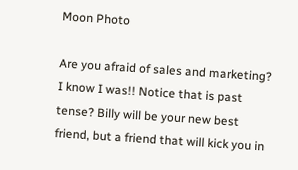Moon Photo

Are you afraid of sales and marketing? I know I was!! Notice that is past tense? Billy will be your new best friend, but a friend that will kick you in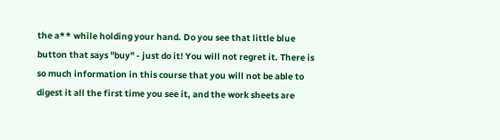the a** while holding your hand. Do you see that little blue button that says "buy" - just do it! You will not regret it. There is so much information in this course that you will not be able to digest it all the first time you see it, and the work sheets are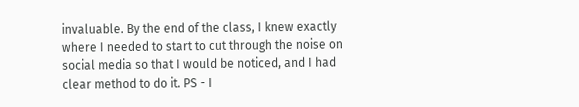invaluable. By the end of the class, I knew exactly where I needed to start to cut through the noise on social media so that I would be noticed, and I had clear method to do it. PS - I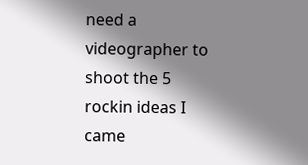need a videographer to shoot the 5 rockin ideas I came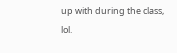up with during the class, lol.